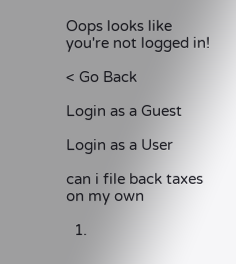Oops looks like
you're not logged in!

< Go Back

Login as a Guest

Login as a User

can i file back taxes on my own

  1.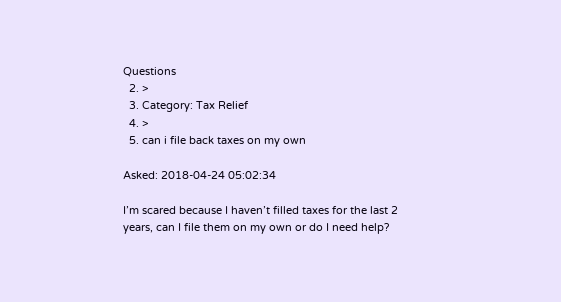Questions
  2. >
  3. Category: Tax Relief
  4. >
  5. can i file back taxes on my own

Asked: 2018-04-24 05:02:34

I’m scared because I haven’t filled taxes for the last 2 years, can I file them on my own or do I need help?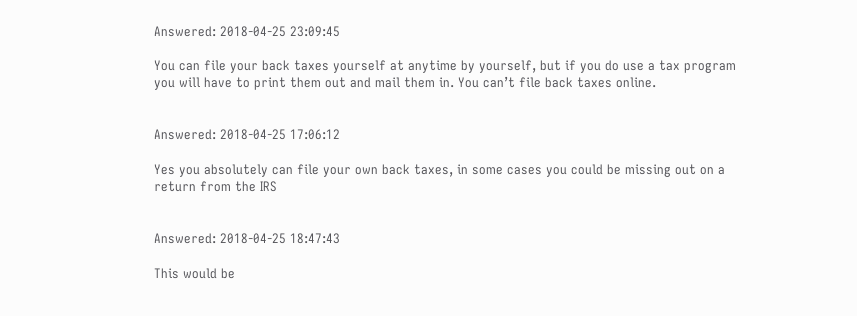Answered: 2018-04-25 23:09:45

You can file your back taxes yourself at anytime by yourself, but if you do use a tax program you will have to print them out and mail them in. You can’t file back taxes online.


Answered: 2018-04-25 17:06:12

Yes you absolutely can file your own back taxes, in some cases you could be missing out on a return from the IRS


Answered: 2018-04-25 18:47:43

This would be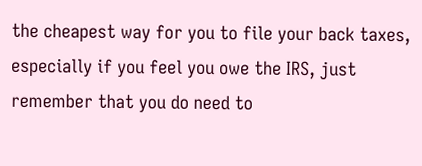the cheapest way for you to file your back taxes, especially if you feel you owe the IRS, just remember that you do need to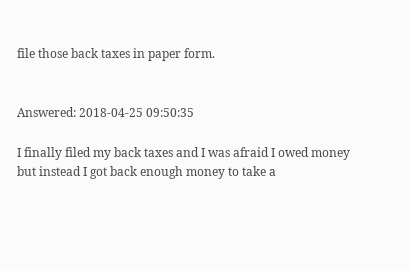file those back taxes in paper form.


Answered: 2018-04-25 09:50:35

I finally filed my back taxes and I was afraid I owed money but instead I got back enough money to take a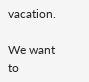vacation.

We want to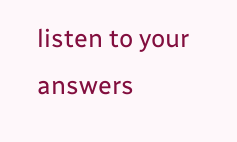listen to your answers